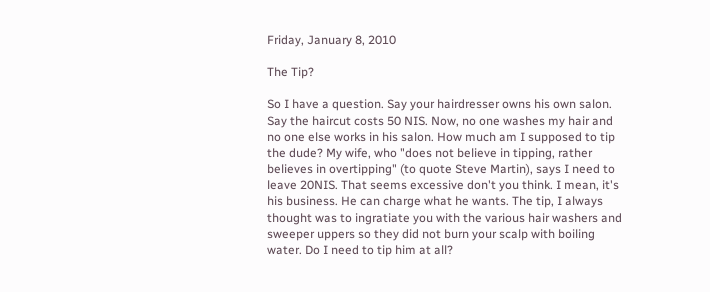Friday, January 8, 2010

The Tip?

So I have a question. Say your hairdresser owns his own salon. Say the haircut costs 50 NIS. Now, no one washes my hair and no one else works in his salon. How much am I supposed to tip the dude? My wife, who "does not believe in tipping, rather believes in overtipping" (to quote Steve Martin), says I need to leave 20NIS. That seems excessive don't you think. I mean, it's his business. He can charge what he wants. The tip, I always thought was to ingratiate you with the various hair washers and sweeper uppers so they did not burn your scalp with boiling water. Do I need to tip him at all?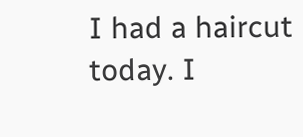I had a haircut today. I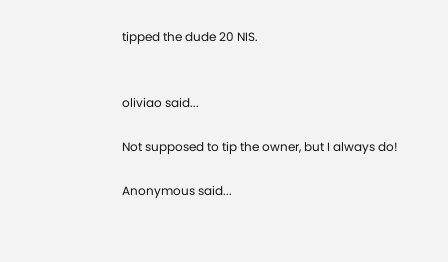tipped the dude 20 NIS.


oliviao said...

Not supposed to tip the owner, but I always do!

Anonymous said...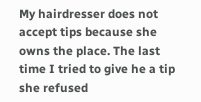My hairdresser does not accept tips because she owns the place. The last time I tried to give he a tip she refused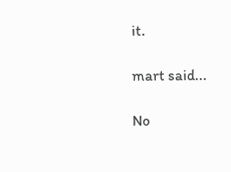it.

mart said...

No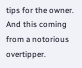tips for the owner. And this coming from a notorious overtipper.